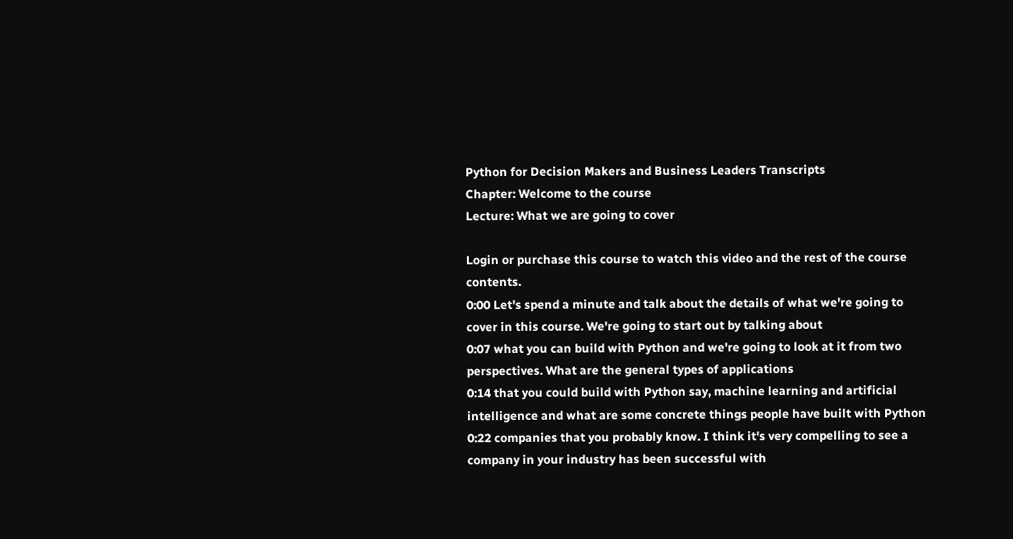Python for Decision Makers and Business Leaders Transcripts
Chapter: Welcome to the course
Lecture: What we are going to cover

Login or purchase this course to watch this video and the rest of the course contents.
0:00 Let's spend a minute and talk about the details of what we're going to cover in this course. We're going to start out by talking about
0:07 what you can build with Python and we're going to look at it from two perspectives. What are the general types of applications
0:14 that you could build with Python say, machine learning and artificial intelligence and what are some concrete things people have built with Python
0:22 companies that you probably know. I think it's very compelling to see a company in your industry has been successful with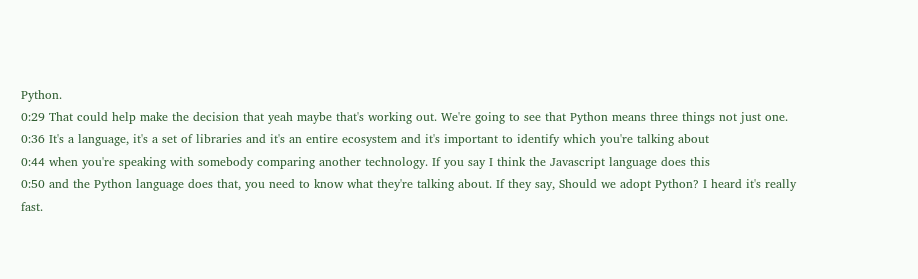Python.
0:29 That could help make the decision that yeah maybe that's working out. We're going to see that Python means three things not just one.
0:36 It's a language, it's a set of libraries and it's an entire ecosystem and it's important to identify which you're talking about
0:44 when you're speaking with somebody comparing another technology. If you say I think the Javascript language does this
0:50 and the Python language does that, you need to know what they're talking about. If they say, Should we adopt Python? I heard it's really fast.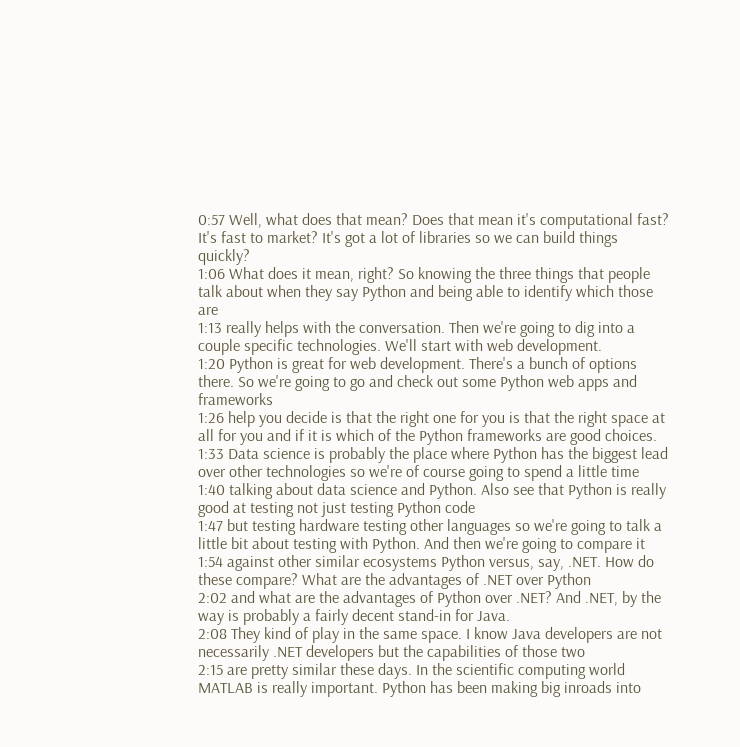0:57 Well, what does that mean? Does that mean it's computational fast? It's fast to market? It's got a lot of libraries so we can build things quickly?
1:06 What does it mean, right? So knowing the three things that people talk about when they say Python and being able to identify which those are
1:13 really helps with the conversation. Then we're going to dig into a couple specific technologies. We'll start with web development.
1:20 Python is great for web development. There's a bunch of options there. So we're going to go and check out some Python web apps and frameworks
1:26 help you decide is that the right one for you is that the right space at all for you and if it is which of the Python frameworks are good choices.
1:33 Data science is probably the place where Python has the biggest lead over other technologies so we're of course going to spend a little time
1:40 talking about data science and Python. Also see that Python is really good at testing not just testing Python code
1:47 but testing hardware testing other languages so we're going to talk a little bit about testing with Python. And then we're going to compare it
1:54 against other similar ecosystems Python versus, say, .NET. How do these compare? What are the advantages of .NET over Python
2:02 and what are the advantages of Python over .NET? And .NET, by the way is probably a fairly decent stand-in for Java.
2:08 They kind of play in the same space. I know Java developers are not necessarily .NET developers but the capabilities of those two
2:15 are pretty similar these days. In the scientific computing world MATLAB is really important. Python has been making big inroads into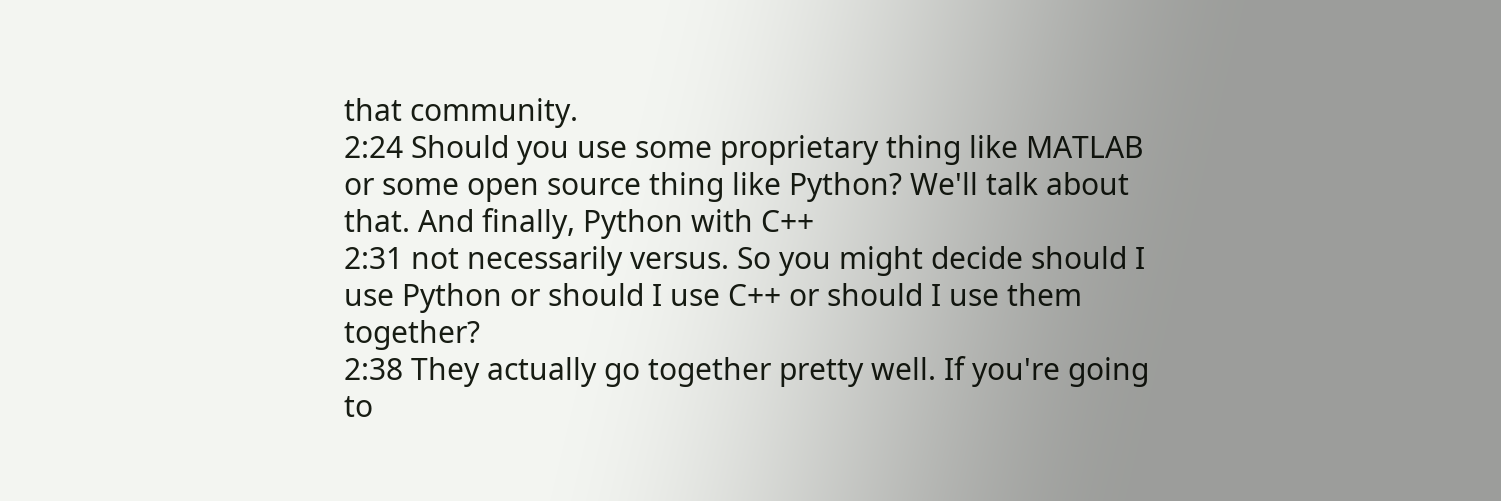that community.
2:24 Should you use some proprietary thing like MATLAB or some open source thing like Python? We'll talk about that. And finally, Python with C++
2:31 not necessarily versus. So you might decide should I use Python or should I use C++ or should I use them together?
2:38 They actually go together pretty well. If you're going to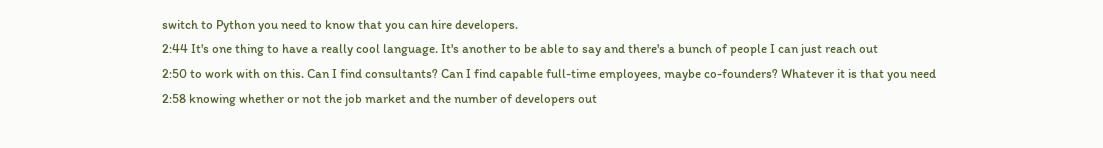switch to Python you need to know that you can hire developers.
2:44 It's one thing to have a really cool language. It's another to be able to say and there's a bunch of people I can just reach out
2:50 to work with on this. Can I find consultants? Can I find capable full-time employees, maybe co-founders? Whatever it is that you need
2:58 knowing whether or not the job market and the number of developers out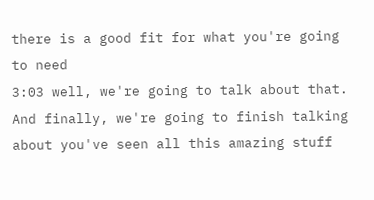there is a good fit for what you're going to need
3:03 well, we're going to talk about that. And finally, we're going to finish talking about you've seen all this amazing stuff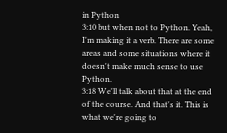in Python
3:10 but when not to Python. Yeah, I'm making it a verb. There are some areas and some situations where it doesn't make much sense to use Python.
3:18 We'll talk about that at the end of the course. And that's it. This is what we're going to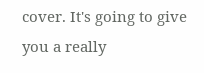cover. It's going to give you a really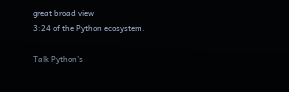great broad view
3:24 of the Python ecosystem.

Talk Python's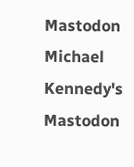Mastodon Michael Kennedy's Mastodon